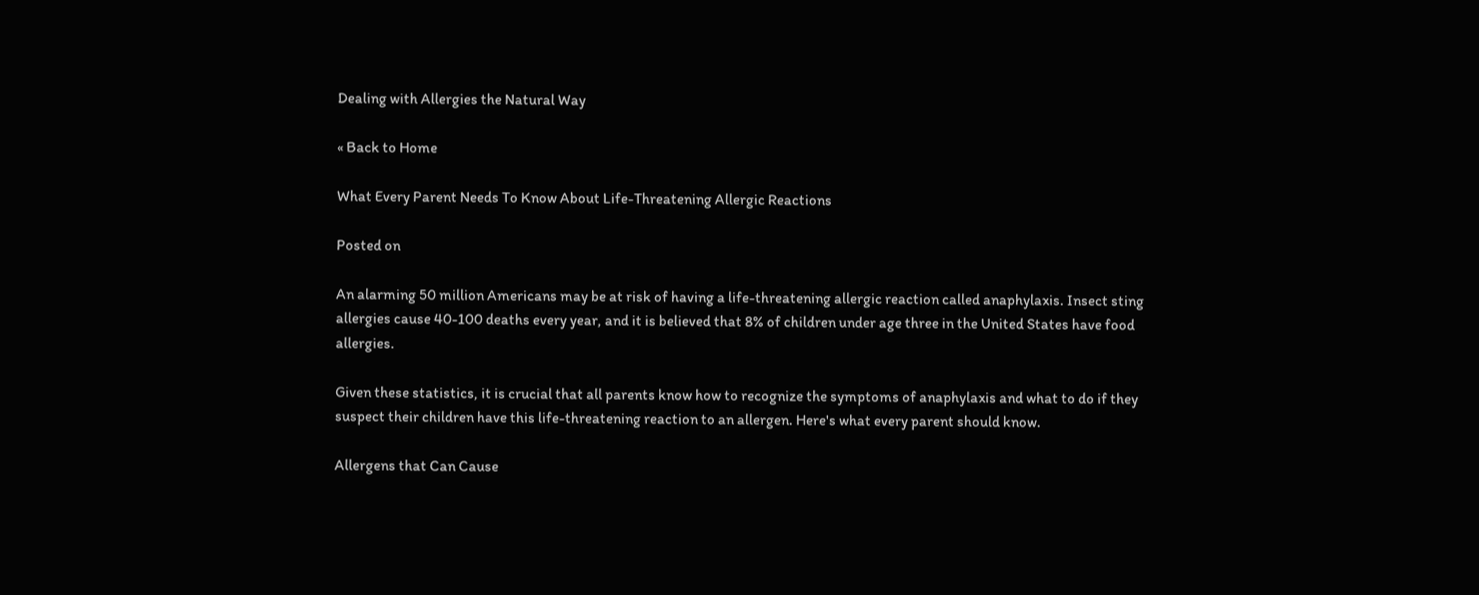Dealing with Allergies the Natural Way

« Back to Home

What Every Parent Needs To Know About Life-Threatening Allergic Reactions

Posted on

An alarming 50 million Americans may be at risk of having a life-threatening allergic reaction called anaphylaxis. Insect sting allergies cause 40-100 deaths every year, and it is believed that 8% of children under age three in the United States have food allergies.

Given these statistics, it is crucial that all parents know how to recognize the symptoms of anaphylaxis and what to do if they suspect their children have this life-threatening reaction to an allergen. Here's what every parent should know.

Allergens that Can Cause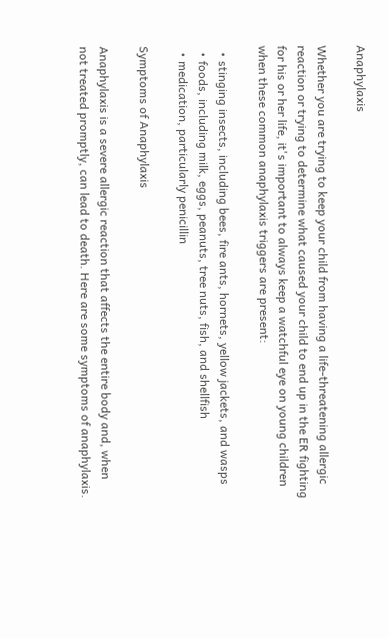Anaphylaxis

Whether you are trying to keep your child from having a life-threatening allergic reaction or trying to determine what caused your child to end up in the ER fighting for his or her life, it's important to always keep a watchful eye on young children when these common anaphylaxis triggers are present:

  • stinging insects, including bees, fire ants, hornets, yellow jackets, and wasps
  • foods, including milk, eggs, peanuts, tree nuts, fish, and shellfish
  • medication, particularly penicillin

Symptoms of Anaphylaxis

Anaphylaxis is a severe allergic reaction that affects the entire body and, when not treated promptly, can lead to death. Here are some symptoms of anaphylaxis.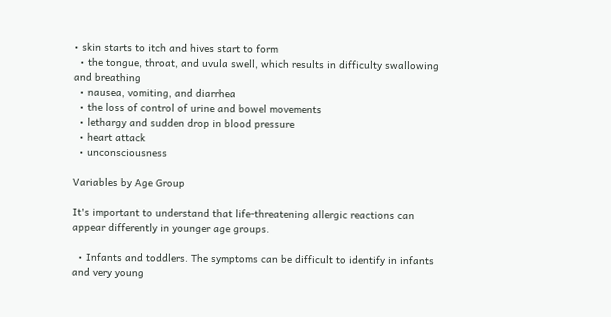• skin starts to itch and hives start to form
  • the tongue, throat, and uvula swell, which results in difficulty swallowing and breathing
  • nausea, vomiting, and diarrhea
  • the loss of control of urine and bowel movements
  • lethargy and sudden drop in blood pressure
  • heart attack
  • unconsciousness

Variables by Age Group

It's important to understand that life-threatening allergic reactions can appear differently in younger age groups.

  • Infants and toddlers. The symptoms can be difficult to identify in infants and very young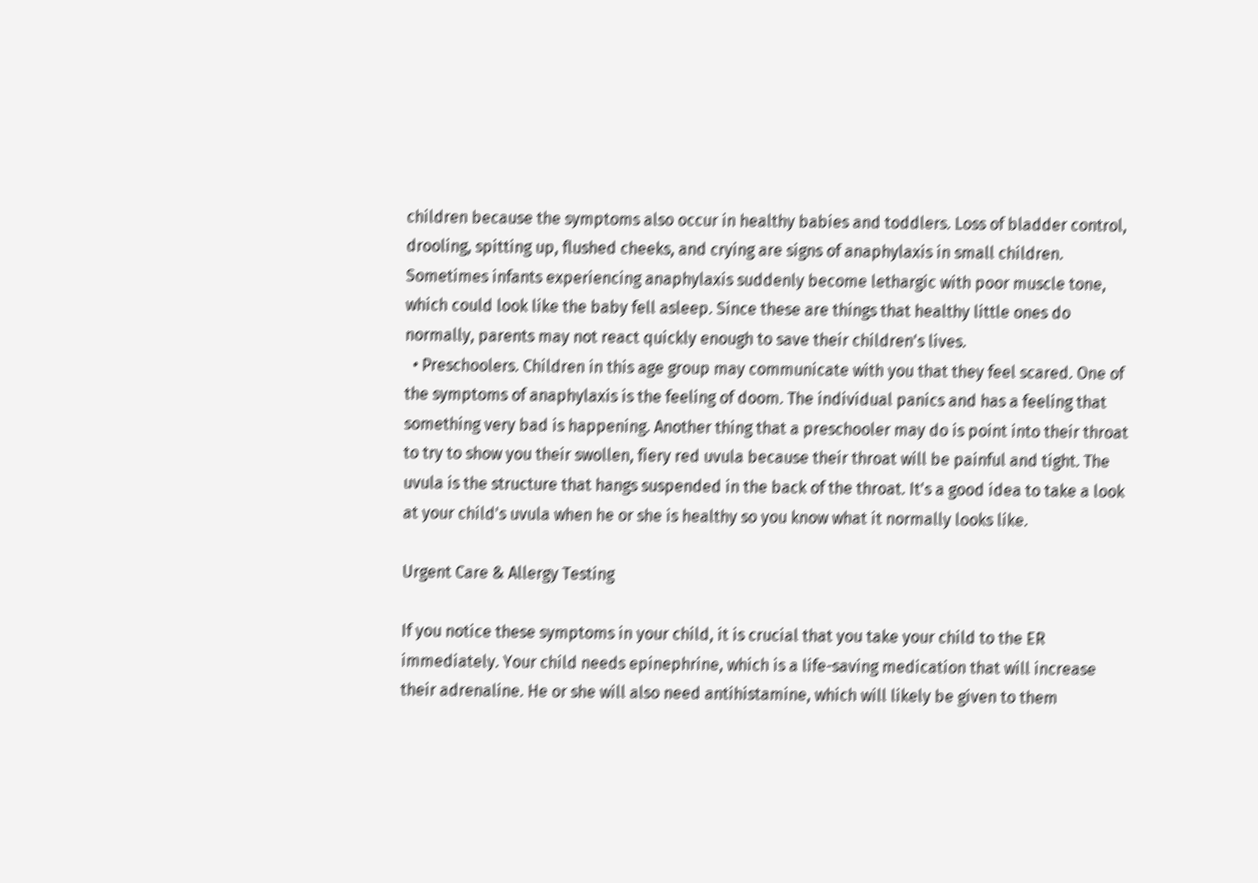children because the symptoms also occur in healthy babies and toddlers. Loss of bladder control, drooling, spitting up, flushed cheeks, and crying are signs of anaphylaxis in small children. Sometimes infants experiencing anaphylaxis suddenly become lethargic with poor muscle tone, which could look like the baby fell asleep. Since these are things that healthy little ones do normally, parents may not react quickly enough to save their children's lives.
  • Preschoolers. Children in this age group may communicate with you that they feel scared. One of the symptoms of anaphylaxis is the feeling of doom. The individual panics and has a feeling that something very bad is happening. Another thing that a preschooler may do is point into their throat to try to show you their swollen, fiery red uvula because their throat will be painful and tight. The uvula is the structure that hangs suspended in the back of the throat. It's a good idea to take a look at your child's uvula when he or she is healthy so you know what it normally looks like.

Urgent Care & Allergy Testing

If you notice these symptoms in your child, it is crucial that you take your child to the ER immediately. Your child needs epinephrine, which is a life-saving medication that will increase their adrenaline. He or she will also need antihistamine, which will likely be given to them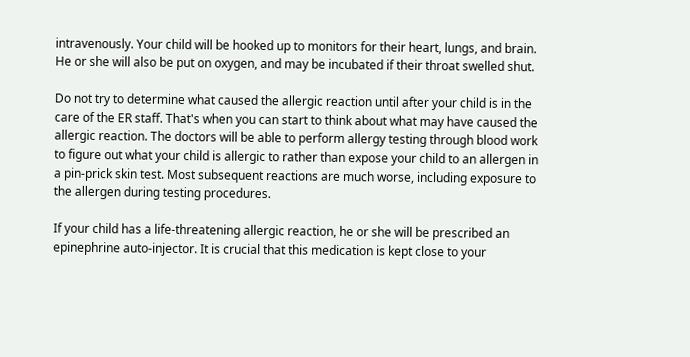intravenously. Your child will be hooked up to monitors for their heart, lungs, and brain. He or she will also be put on oxygen, and may be incubated if their throat swelled shut.

Do not try to determine what caused the allergic reaction until after your child is in the care of the ER staff. That's when you can start to think about what may have caused the allergic reaction. The doctors will be able to perform allergy testing through blood work to figure out what your child is allergic to rather than expose your child to an allergen in a pin-prick skin test. Most subsequent reactions are much worse, including exposure to the allergen during testing procedures.

If your child has a life-threatening allergic reaction, he or she will be prescribed an epinephrine auto-injector. It is crucial that this medication is kept close to your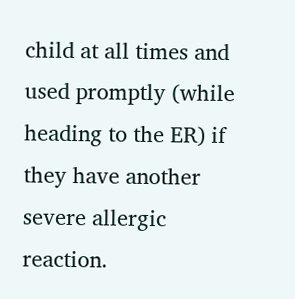child at all times and used promptly (while heading to the ER) if they have another severe allergic reaction.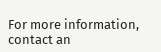For more information, contact an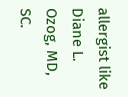allergist like Diane L. Ozog, MD, SC.